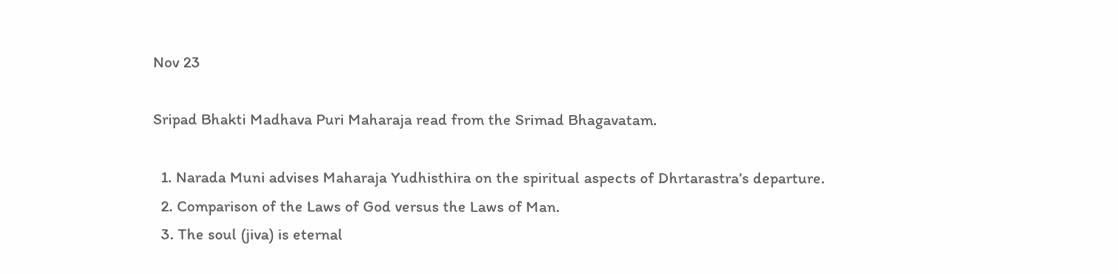Nov 23

Sripad Bhakti Madhava Puri Maharaja read from the Srimad Bhagavatam.

  1. Narada Muni advises Maharaja Yudhisthira on the spiritual aspects of Dhrtarastra’s departure.
  2. Comparison of the Laws of God versus the Laws of Man.
  3. The soul (jiva) is eternal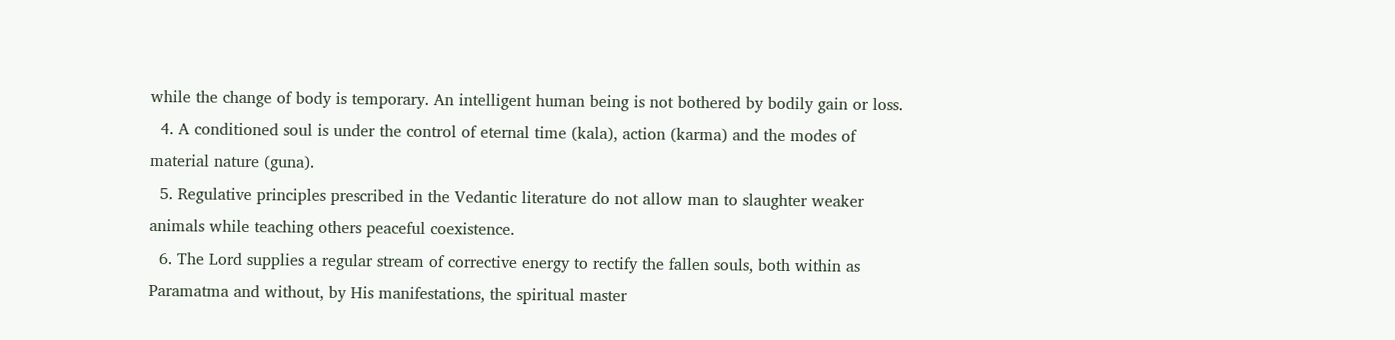while the change of body is temporary. An intelligent human being is not bothered by bodily gain or loss.
  4. A conditioned soul is under the control of eternal time (kala), action (karma) and the modes of material nature (guna).
  5. Regulative principles prescribed in the Vedantic literature do not allow man to slaughter weaker animals while teaching others peaceful coexistence.
  6. The Lord supplies a regular stream of corrective energy to rectify the fallen souls, both within as Paramatma and without, by His manifestations, the spiritual master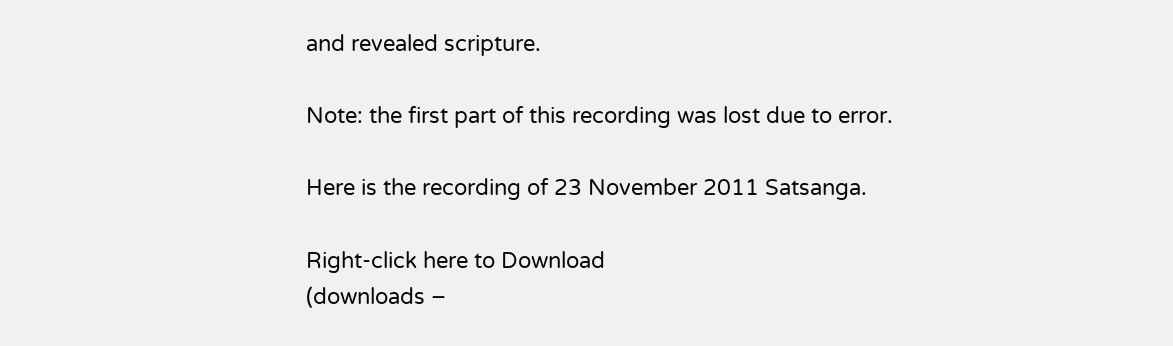and revealed scripture.

Note: the first part of this recording was lost due to error.

Here is the recording of 23 November 2011 Satsanga.

Right-click here to Download
(downloads –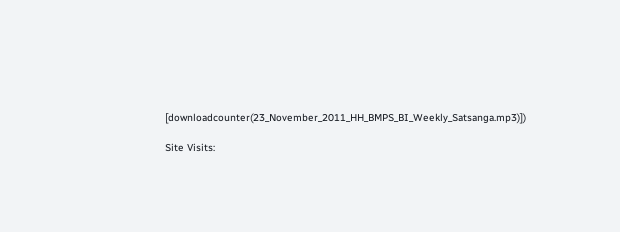[downloadcounter(23_November_2011_HH_BMPS_BI_Weekly_Satsanga.mp3)])

Site Visits: